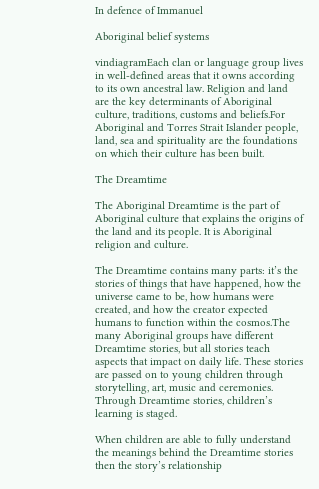In defence of Immanuel

Aboriginal belief systems

vindiagramEach clan or language group lives in well-defined areas that it owns according to its own ancestral law. Religion and land are the key determinants of Aboriginal culture, traditions, customs and beliefs.For Aboriginal and Torres Strait Islander people, land, sea and spirituality are the foundations on which their culture has been built.

The Dreamtime

The Aboriginal Dreamtime is the part of Aboriginal culture that explains the origins of the land and its people. It is Aboriginal religion and culture.

The Dreamtime contains many parts: it’s the stories of things that have happened, how the universe came to be, how humans were created, and how the creator expected humans to function within the cosmos.The many Aboriginal groups have different Dreamtime stories, but all stories teach aspects that impact on daily life. These stories are passed on to young children through storytelling, art, music and ceremonies. Through Dreamtime stories, children’s learning is staged.

When children are able to fully understand the meanings behind the Dreamtime stories then the story’s relationship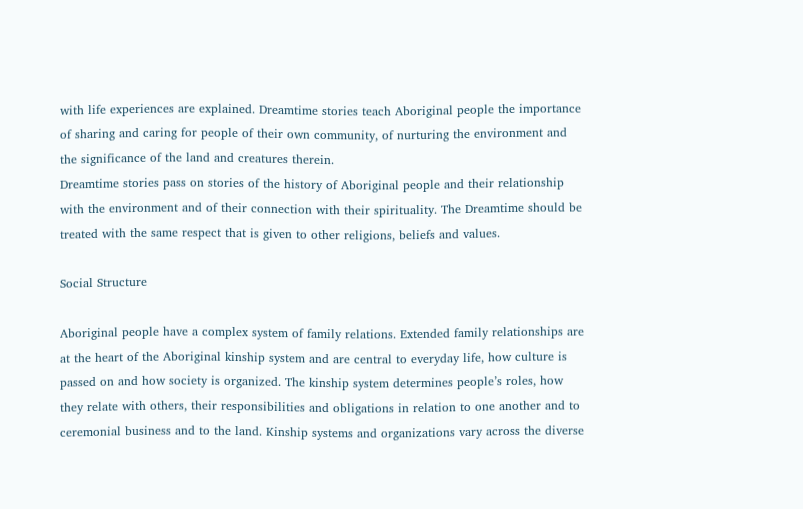with life experiences are explained. Dreamtime stories teach Aboriginal people the importance of sharing and caring for people of their own community, of nurturing the environment and the significance of the land and creatures therein.
Dreamtime stories pass on stories of the history of Aboriginal people and their relationship with the environment and of their connection with their spirituality. The Dreamtime should be treated with the same respect that is given to other religions, beliefs and values.

Social Structure

Aboriginal people have a complex system of family relations. Extended family relationships are at the heart of the Aboriginal kinship system and are central to everyday life, how culture is passed on and how society is organized. The kinship system determines people’s roles, how they relate with others, their responsibilities and obligations in relation to one another and to ceremonial business and to the land. Kinship systems and organizations vary across the diverse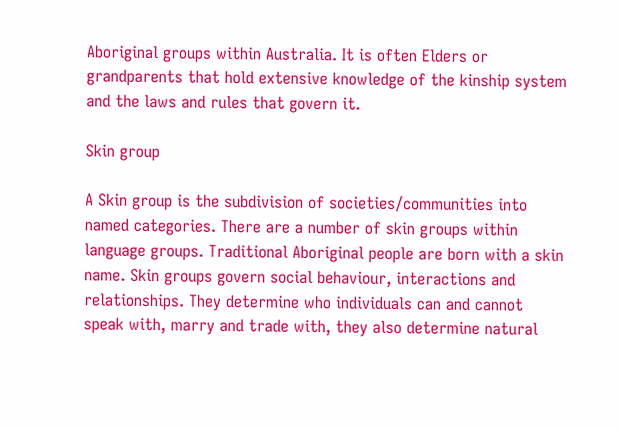Aboriginal groups within Australia. It is often Elders or grandparents that hold extensive knowledge of the kinship system and the laws and rules that govern it.

Skin group

A Skin group is the subdivision of societies/communities into named categories. There are a number of skin groups within language groups. Traditional Aboriginal people are born with a skin name. Skin groups govern social behaviour, interactions and relationships. They determine who individuals can and cannot speak with, marry and trade with, they also determine natural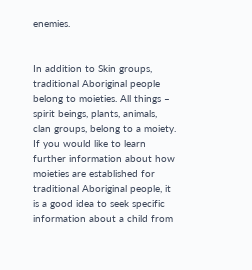enemies.


In addition to Skin groups, traditional Aboriginal people belong to moieties. All things – spirit beings, plants, animals, clan groups, belong to a moiety. If you would like to learn further information about how moieties are established for traditional Aboriginal people, it is a good idea to seek specific information about a child from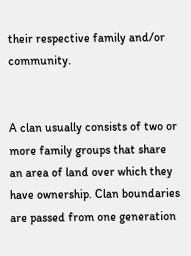their respective family and/or community.


A clan usually consists of two or more family groups that share an area of land over which they have ownership. Clan boundaries are passed from one generation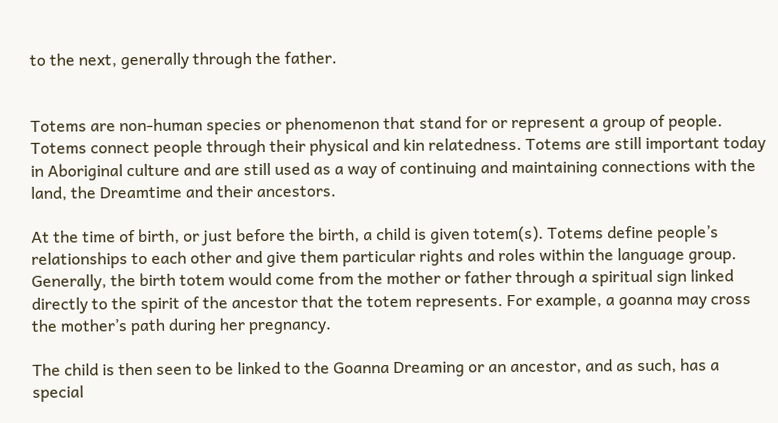to the next, generally through the father.


Totems are non-human species or phenomenon that stand for or represent a group of people. Totems connect people through their physical and kin relatedness. Totems are still important today in Aboriginal culture and are still used as a way of continuing and maintaining connections with the land, the Dreamtime and their ancestors.

At the time of birth, or just before the birth, a child is given totem(s). Totems define people’s relationships to each other and give them particular rights and roles within the language group. Generally, the birth totem would come from the mother or father through a spiritual sign linked directly to the spirit of the ancestor that the totem represents. For example, a goanna may cross the mother’s path during her pregnancy.

The child is then seen to be linked to the Goanna Dreaming or an ancestor, and as such, has a special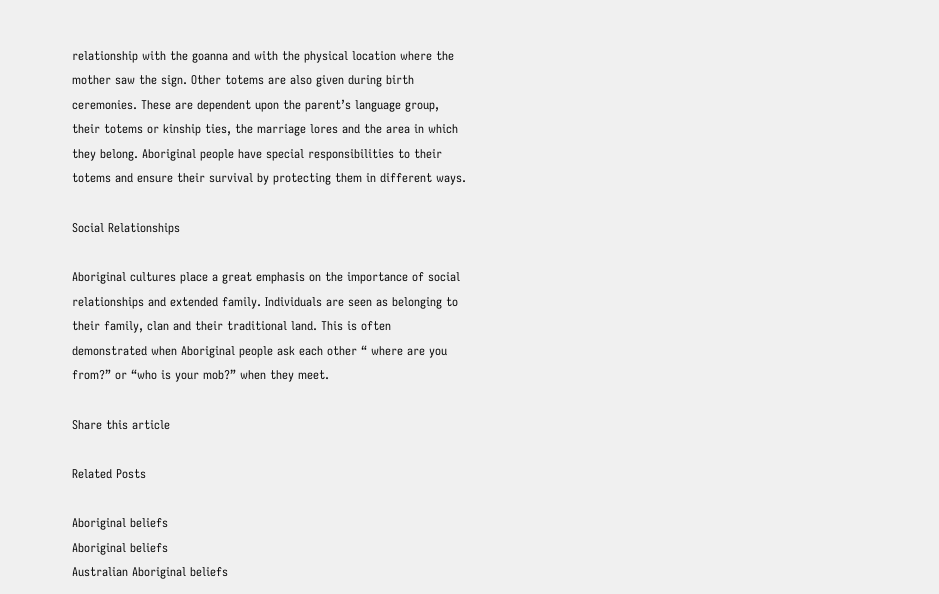relationship with the goanna and with the physical location where the mother saw the sign. Other totems are also given during birth ceremonies. These are dependent upon the parent’s language group, their totems or kinship ties, the marriage lores and the area in which they belong. Aboriginal people have special responsibilities to their totems and ensure their survival by protecting them in different ways.

Social Relationships

Aboriginal cultures place a great emphasis on the importance of social relationships and extended family. Individuals are seen as belonging to their family, clan and their traditional land. This is often demonstrated when Aboriginal people ask each other “ where are you from?” or “who is your mob?” when they meet.

Share this article

Related Posts

Aboriginal beliefs
Aboriginal beliefs
Australian Aboriginal beliefs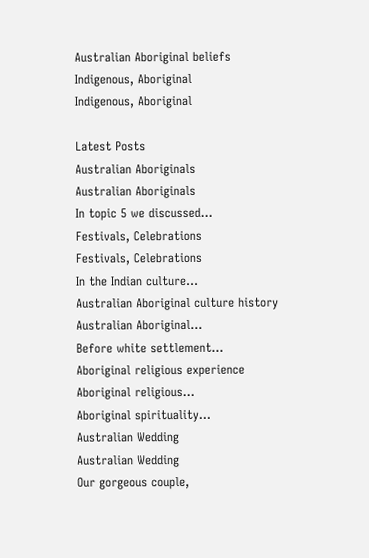Australian Aboriginal beliefs
Indigenous, Aboriginal
Indigenous, Aboriginal

Latest Posts
Australian Aboriginals
Australian Aboriginals
In topic 5 we discussed…
Festivals, Celebrations
Festivals, Celebrations
In the Indian culture…
Australian Aboriginal culture history
Australian Aboriginal…
Before white settlement…
Aboriginal religious experience
Aboriginal religious…
Aboriginal spirituality…
Australian Wedding
Australian Wedding
Our gorgeous couple,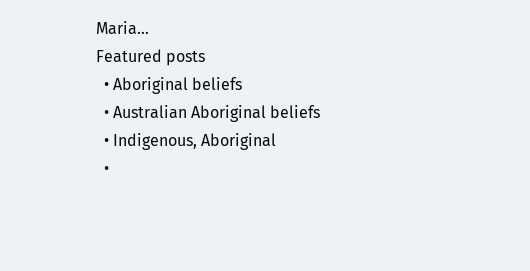Maria…
Featured posts
  • Aboriginal beliefs
  • Australian Aboriginal beliefs
  • Indigenous, Aboriginal
  •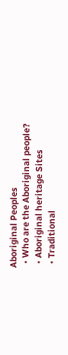Aboriginal Peoples
  • Who are the Aboriginal people?
  • Aboriginal heritage Sites
  • Traditional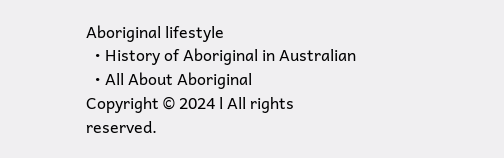Aboriginal lifestyle
  • History of Aboriginal in Australian
  • All About Aboriginal
Copyright © 2024 l All rights reserved.